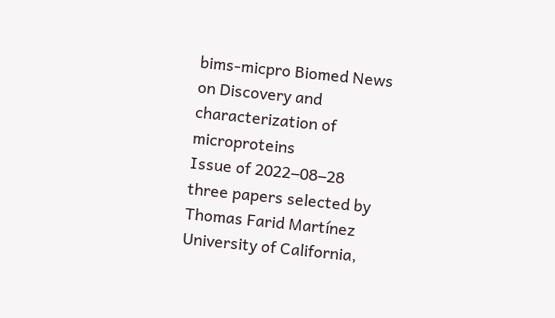bims-micpro Biomed News
on Discovery and characterization of microproteins
Issue of 2022‒08‒28
three papers selected by
Thomas Farid Martínez
University of California,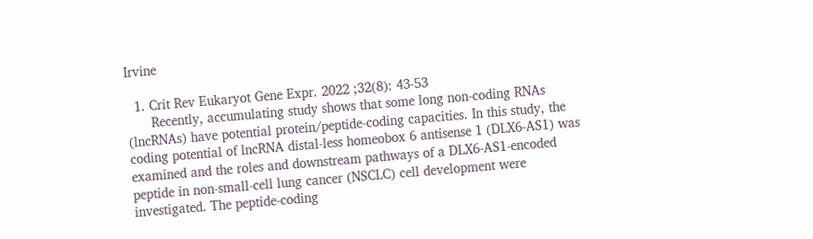Irvine

  1. Crit Rev Eukaryot Gene Expr. 2022 ;32(8): 43-53
      Recently, accumulating study shows that some long non-coding RNAs (lncRNAs) have potential protein/peptide-coding capacities. In this study, the coding potential of lncRNA distal-less homeobox 6 antisense 1 (DLX6-AS1) was examined and the roles and downstream pathways of a DLX6-AS1-encoded peptide in non-small-cell lung cancer (NSCLC) cell development were investigated. The peptide-coding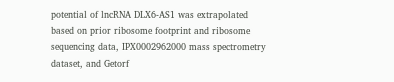potential of lncRNA DLX6-AS1 was extrapolated based on prior ribosome footprint and ribosome sequencing data, IPX0002962000 mass spectrometry dataset, and Getorf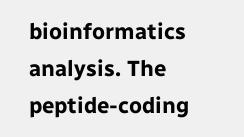bioinformatics analysis. The peptide-coding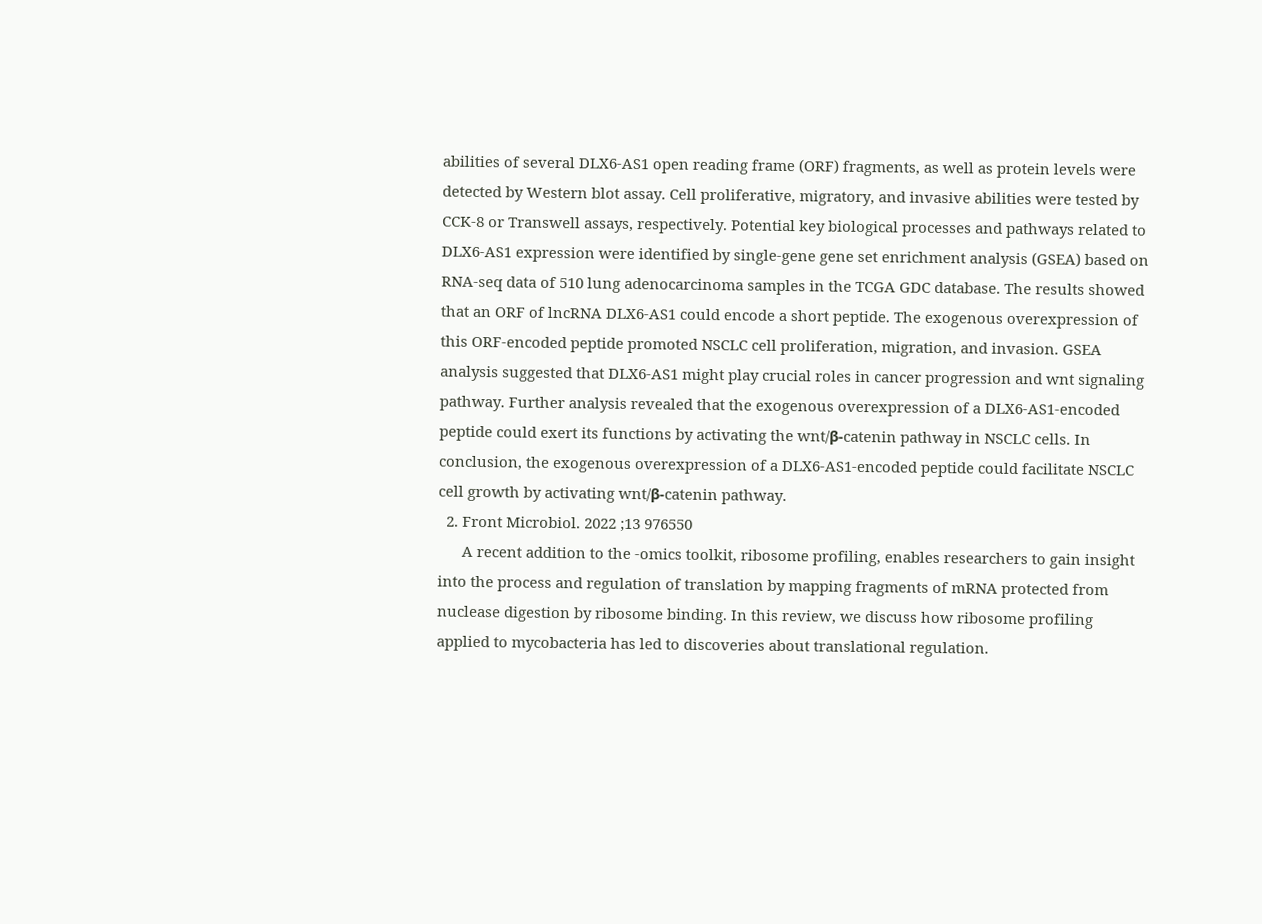abilities of several DLX6-AS1 open reading frame (ORF) fragments, as well as protein levels were detected by Western blot assay. Cell proliferative, migratory, and invasive abilities were tested by CCK-8 or Transwell assays, respectively. Potential key biological processes and pathways related to DLX6-AS1 expression were identified by single-gene gene set enrichment analysis (GSEA) based on RNA-seq data of 510 lung adenocarcinoma samples in the TCGA GDC database. The results showed that an ORF of lncRNA DLX6-AS1 could encode a short peptide. The exogenous overexpression of this ORF-encoded peptide promoted NSCLC cell proliferation, migration, and invasion. GSEA analysis suggested that DLX6-AS1 might play crucial roles in cancer progression and wnt signaling pathway. Further analysis revealed that the exogenous overexpression of a DLX6-AS1-encoded peptide could exert its functions by activating the wnt/β-catenin pathway in NSCLC cells. In conclusion, the exogenous overexpression of a DLX6-AS1-encoded peptide could facilitate NSCLC cell growth by activating wnt/β-catenin pathway.
  2. Front Microbiol. 2022 ;13 976550
      A recent addition to the -omics toolkit, ribosome profiling, enables researchers to gain insight into the process and regulation of translation by mapping fragments of mRNA protected from nuclease digestion by ribosome binding. In this review, we discuss how ribosome profiling applied to mycobacteria has led to discoveries about translational regulation.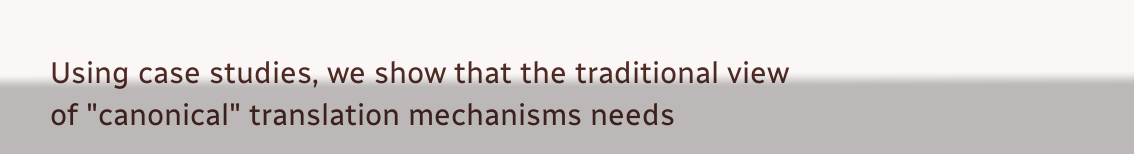Using case studies, we show that the traditional view of "canonical" translation mechanisms needs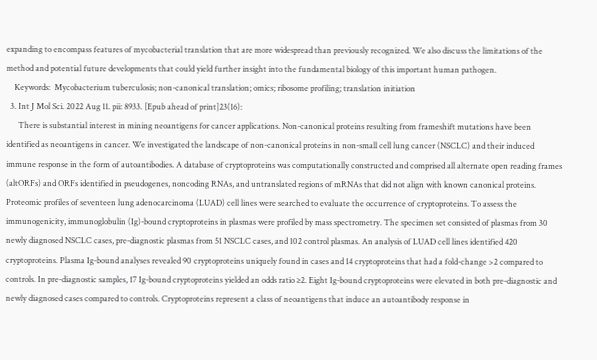expanding to encompass features of mycobacterial translation that are more widespread than previously recognized. We also discuss the limitations of the method and potential future developments that could yield further insight into the fundamental biology of this important human pathogen.
    Keywords:  Mycobacterium tuberculosis; non-canonical translation; omics; ribosome profiling; translation initiation
  3. Int J Mol Sci. 2022 Aug 11. pii: 8933. [Epub ahead of print]23(16):
      There is substantial interest in mining neoantigens for cancer applications. Non-canonical proteins resulting from frameshift mutations have been identified as neoantigens in cancer. We investigated the landscape of non-canonical proteins in non-small cell lung cancer (NSCLC) and their induced immune response in the form of autoantibodies. A database of cryptoproteins was computationally constructed and comprised all alternate open reading frames (altORFs) and ORFs identified in pseudogenes, noncoding RNAs, and untranslated regions of mRNAs that did not align with known canonical proteins. Proteomic profiles of seventeen lung adenocarcinoma (LUAD) cell lines were searched to evaluate the occurrence of cryptoproteins. To assess the immunogenicity, immunoglobulin (Ig)-bound cryptoproteins in plasmas were profiled by mass spectrometry. The specimen set consisted of plasmas from 30 newly diagnosed NSCLC cases, pre-diagnostic plasmas from 51 NSCLC cases, and 102 control plasmas. An analysis of LUAD cell lines identified 420 cryptoproteins. Plasma Ig-bound analyses revealed 90 cryptoproteins uniquely found in cases and 14 cryptoproteins that had a fold-change >2 compared to controls. In pre-diagnostic samples, 17 Ig-bound cryptoproteins yielded an odds ratio ≥2. Eight Ig-bound cryptoproteins were elevated in both pre-diagnostic and newly diagnosed cases compared to controls. Cryptoproteins represent a class of neoantigens that induce an autoantibody response in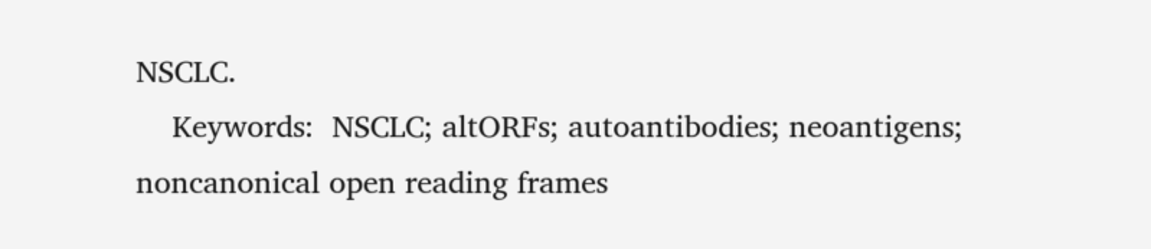NSCLC.
    Keywords:  NSCLC; altORFs; autoantibodies; neoantigens; noncanonical open reading frames